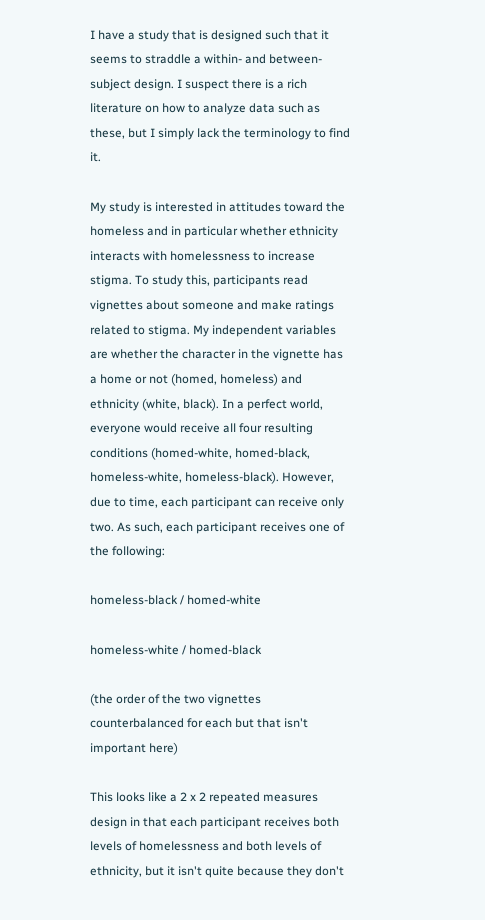I have a study that is designed such that it seems to straddle a within- and between-subject design. I suspect there is a rich literature on how to analyze data such as these, but I simply lack the terminology to find it.

My study is interested in attitudes toward the homeless and in particular whether ethnicity interacts with homelessness to increase stigma. To study this, participants read vignettes about someone and make ratings related to stigma. My independent variables are whether the character in the vignette has a home or not (homed, homeless) and ethnicity (white, black). In a perfect world, everyone would receive all four resulting conditions (homed-white, homed-black, homeless-white, homeless-black). However, due to time, each participant can receive only two. As such, each participant receives one of the following:

homeless-black / homed-white

homeless-white / homed-black

(the order of the two vignettes counterbalanced for each but that isn't important here)

This looks like a 2 x 2 repeated measures design in that each participant receives both levels of homelessness and both levels of ethnicity, but it isn't quite because they don't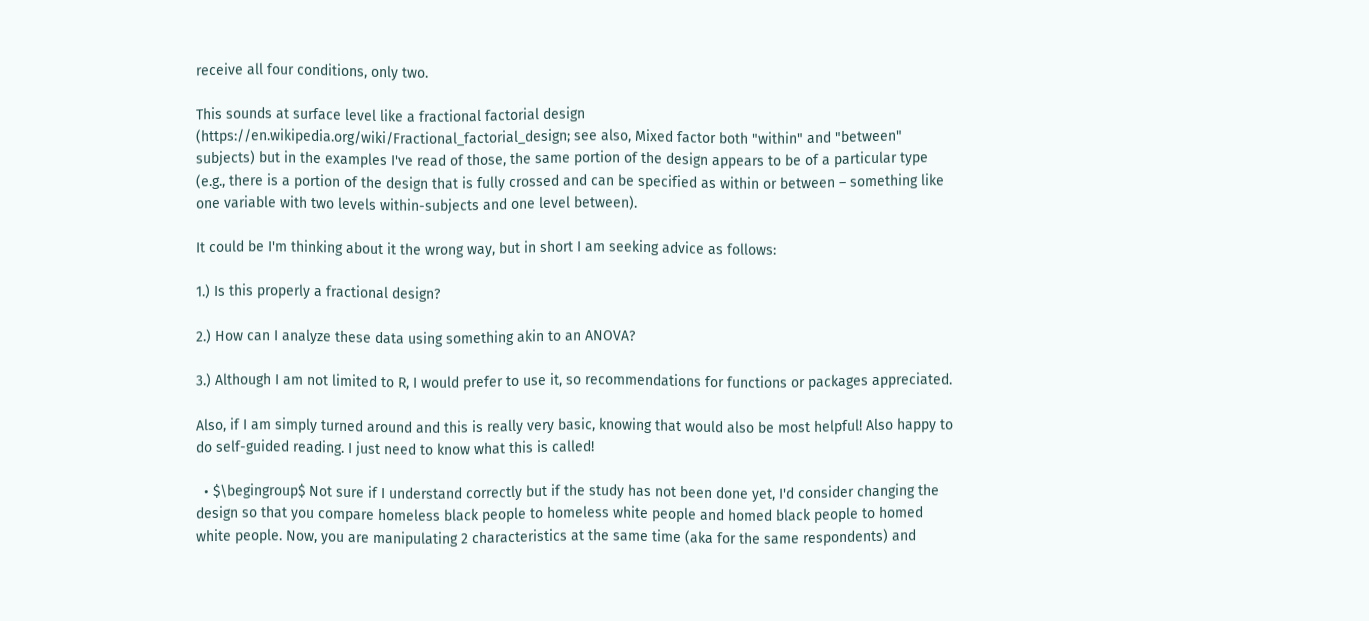receive all four conditions, only two.

This sounds at surface level like a fractional factorial design (https://en.wikipedia.org/wiki/Fractional_factorial_design; see also, Mixed factor both "within" and "between" subjects) but in the examples I've read of those, the same portion of the design appears to be of a particular type (e.g., there is a portion of the design that is fully crossed and can be specified as within or between – something like one variable with two levels within-subjects and one level between).

It could be I'm thinking about it the wrong way, but in short I am seeking advice as follows:

1.) Is this properly a fractional design?

2.) How can I analyze these data using something akin to an ANOVA?

3.) Although I am not limited to R, I would prefer to use it, so recommendations for functions or packages appreciated.

Also, if I am simply turned around and this is really very basic, knowing that would also be most helpful! Also happy to do self-guided reading. I just need to know what this is called!

  • $\begingroup$ Not sure if I understand correctly but if the study has not been done yet, I'd consider changing the design so that you compare homeless black people to homeless white people and homed black people to homed white people. Now, you are manipulating 2 characteristics at the same time (aka for the same respondents) and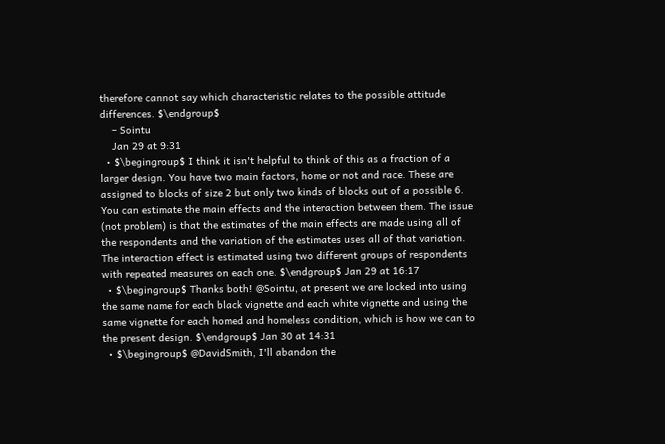therefore cannot say which characteristic relates to the possible attitude differences. $\endgroup$
    – Sointu
    Jan 29 at 9:31
  • $\begingroup$ I think it isn't helpful to think of this as a fraction of a larger design. You have two main factors, home or not and race. These are assigned to blocks of size 2 but only two kinds of blocks out of a possible 6. You can estimate the main effects and the interaction between them. The issue (not problem) is that the estimates of the main effects are made using all of the respondents and the variation of the estimates uses all of that variation. The interaction effect is estimated using two different groups of respondents with repeated measures on each one. $\endgroup$ Jan 29 at 16:17
  • $\begingroup$ Thanks both! @Sointu, at present we are locked into using the same name for each black vignette and each white vignette and using the same vignette for each homed and homeless condition, which is how we can to the present design. $\endgroup$ Jan 30 at 14:31
  • $\begingroup$ @DavidSmith, I'll abandon the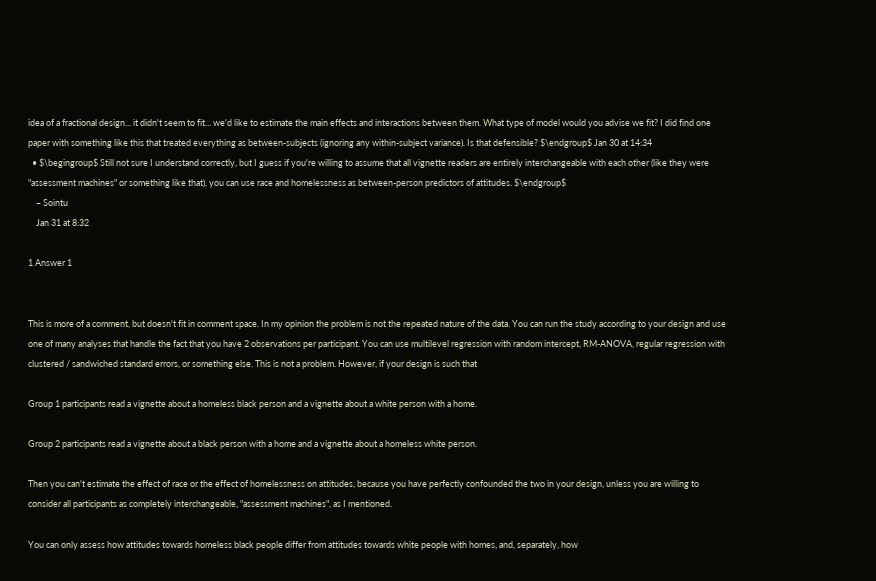idea of a fractional design... it didn't seem to fit... we'd like to estimate the main effects and interactions between them. What type of model would you advise we fit? I did find one paper with something like this that treated everything as between-subjects (ignoring any within-subject variance). Is that defensible? $\endgroup$ Jan 30 at 14:34
  • $\begingroup$ Still not sure I understand correctly, but I guess if you're willing to assume that all vignette readers are entirely interchangeable with each other (like they were "assessment machines" or something like that), you can use race and homelessness as between-person predictors of attitudes. $\endgroup$
    – Sointu
    Jan 31 at 8:32

1 Answer 1


This is more of a comment, but doesn't fit in comment space. In my opinion the problem is not the repeated nature of the data. You can run the study according to your design and use one of many analyses that handle the fact that you have 2 observations per participant. You can use multilevel regression with random intercept, RM-ANOVA, regular regression with clustered / sandwiched standard errors, or something else. This is not a problem. However, if your design is such that

Group 1 participants read a vignette about a homeless black person and a vignette about a white person with a home.

Group 2 participants read a vignette about a black person with a home and a vignette about a homeless white person.

Then you can't estimate the effect of race or the effect of homelessness on attitudes, because you have perfectly confounded the two in your design, unless you are willing to consider all participants as completely interchangeable, "assessment machines", as I mentioned.

You can only assess how attitudes towards homeless black people differ from attitudes towards white people with homes, and, separately, how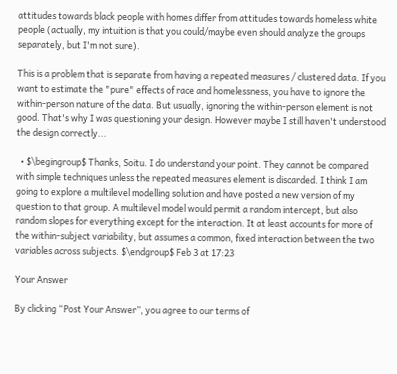attitudes towards black people with homes differ from attitudes towards homeless white people (actually, my intuition is that you could/maybe even should analyze the groups separately, but I'm not sure).

This is a problem that is separate from having a repeated measures / clustered data. If you want to estimate the "pure" effects of race and homelessness, you have to ignore the within-person nature of the data. But usually, ignoring the within-person element is not good. That's why I was questioning your design. However maybe I still haven't understood the design correctly...

  • $\begingroup$ Thanks, Soitu. I do understand your point. They cannot be compared with simple techniques unless the repeated measures element is discarded. I think I am going to explore a multilevel modelling solution and have posted a new version of my question to that group. A multilevel model would permit a random intercept, but also random slopes for everything except for the interaction. It at least accounts for more of the within-subject variability, but assumes a common, fixed interaction between the two variables across subjects. $\endgroup$ Feb 3 at 17:23

Your Answer

By clicking “Post Your Answer”, you agree to our terms of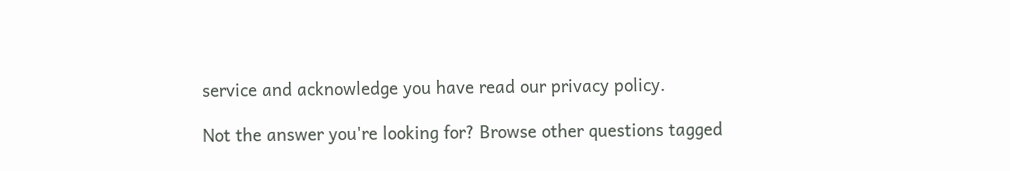service and acknowledge you have read our privacy policy.

Not the answer you're looking for? Browse other questions tagged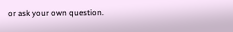or ask your own question.